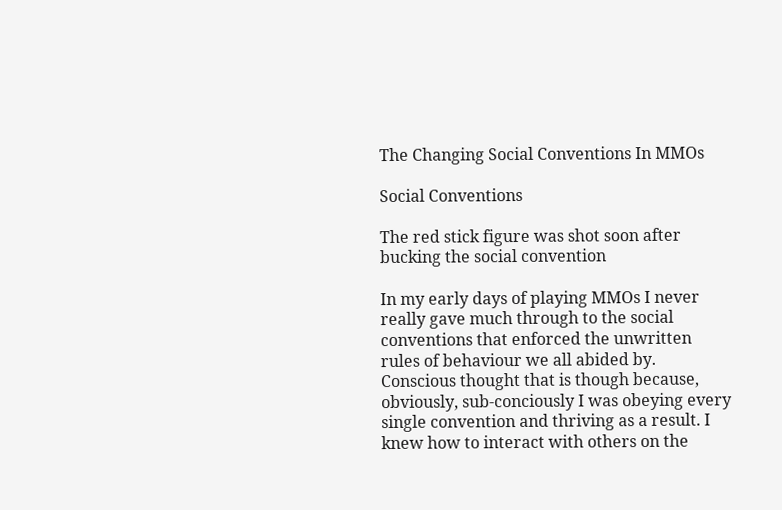The Changing Social Conventions In MMOs

Social Conventions

The red stick figure was shot soon after bucking the social convention

In my early days of playing MMOs I never really gave much through to the social conventions that enforced the unwritten rules of behaviour we all abided by. Conscious thought that is though because, obviously, sub-conciously I was obeying every single convention and thriving as a result. I knew how to interact with others on the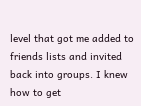level that got me added to friends lists and invited back into groups. I knew how to get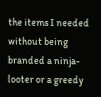the items I needed without being branded a ninja-looter or a greedy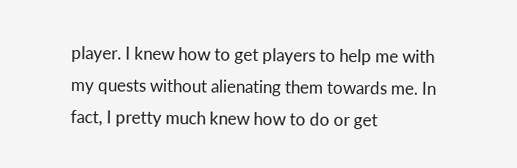player. I knew how to get players to help me with my quests without alienating them towards me. In fact, I pretty much knew how to do or get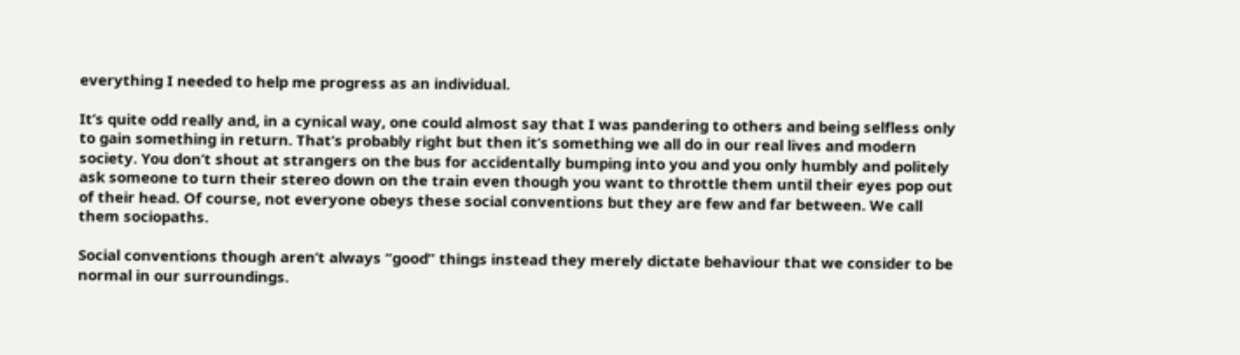everything I needed to help me progress as an individual.

It’s quite odd really and, in a cynical way, one could almost say that I was pandering to others and being selfless only to gain something in return. That’s probably right but then it’s something we all do in our real lives and modern society. You don’t shout at strangers on the bus for accidentally bumping into you and you only humbly and politely ask someone to turn their stereo down on the train even though you want to throttle them until their eyes pop out of their head. Of course, not everyone obeys these social conventions but they are few and far between. We call them sociopaths.

Social conventions though aren’t always “good” things instead they merely dictate behaviour that we consider to be normal in our surroundings.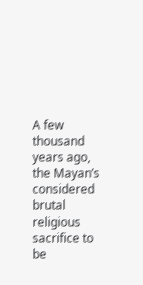A few thousand years ago, the Mayan’s considered brutal religious sacrifice to be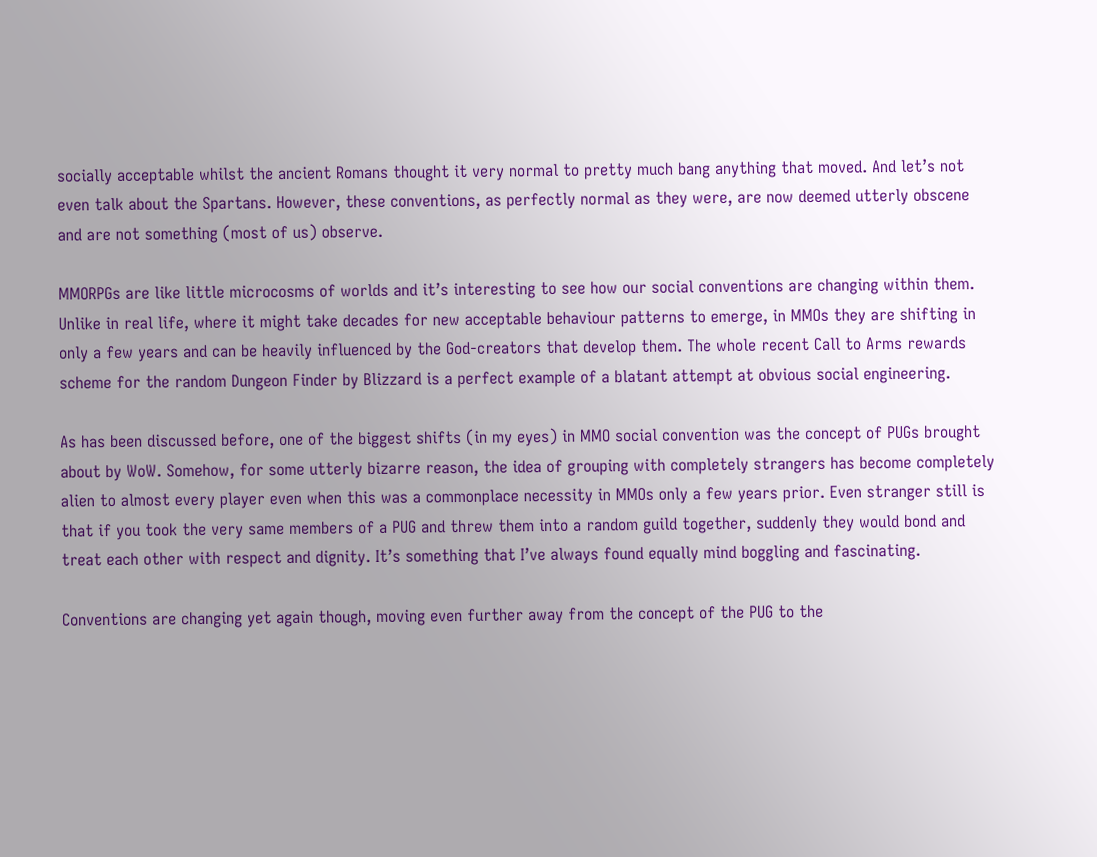socially acceptable whilst the ancient Romans thought it very normal to pretty much bang anything that moved. And let’s not even talk about the Spartans. However, these conventions, as perfectly normal as they were, are now deemed utterly obscene and are not something (most of us) observe.

MMORPGs are like little microcosms of worlds and it’s interesting to see how our social conventions are changing within them. Unlike in real life, where it might take decades for new acceptable behaviour patterns to emerge, in MMOs they are shifting in only a few years and can be heavily influenced by the God-creators that develop them. The whole recent Call to Arms rewards scheme for the random Dungeon Finder by Blizzard is a perfect example of a blatant attempt at obvious social engineering.

As has been discussed before, one of the biggest shifts (in my eyes) in MMO social convention was the concept of PUGs brought about by WoW. Somehow, for some utterly bizarre reason, the idea of grouping with completely strangers has become completely alien to almost every player even when this was a commonplace necessity in MMOs only a few years prior. Even stranger still is that if you took the very same members of a PUG and threw them into a random guild together, suddenly they would bond and treat each other with respect and dignity. It’s something that I’ve always found equally mind boggling and fascinating.

Conventions are changing yet again though, moving even further away from the concept of the PUG to the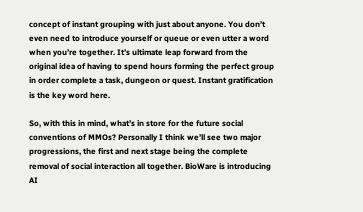concept of instant grouping with just about anyone. You don’t even need to introduce yourself or queue or even utter a word when you’re together. It’s ultimate leap forward from the original idea of having to spend hours forming the perfect group in order complete a task, dungeon or quest. Instant gratification is the key word here.

So, with this in mind, what’s in store for the future social conventions of MMOs? Personally I think we’ll see two major progressions, the first and next stage being the complete removal of social interaction all together. BioWare is introducing AI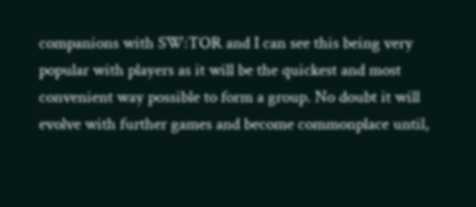companions with SW:TOR and I can see this being very popular with players as it will be the quickest and most convenient way possible to form a group. No doubt it will evolve with further games and become commonplace until,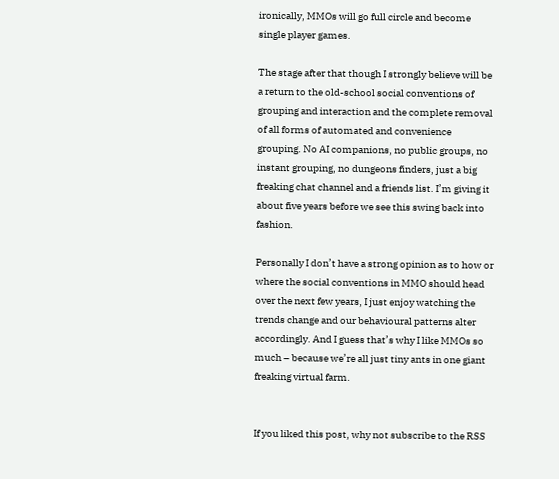ironically, MMOs will go full circle and become single player games.

The stage after that though I strongly believe will be a return to the old-school social conventions of grouping and interaction and the complete removal of all forms of automated and convenience grouping. No AI companions, no public groups, no instant grouping, no dungeons finders, just a big freaking chat channel and a friends list. I’m giving it about five years before we see this swing back into fashion.

Personally I don’t have a strong opinion as to how or where the social conventions in MMO should head over the next few years, I just enjoy watching the trends change and our behavioural patterns alter accordingly. And I guess that’s why I like MMOs so much – because we’re all just tiny ants in one giant freaking virtual farm.


If you liked this post, why not subscribe to the RSS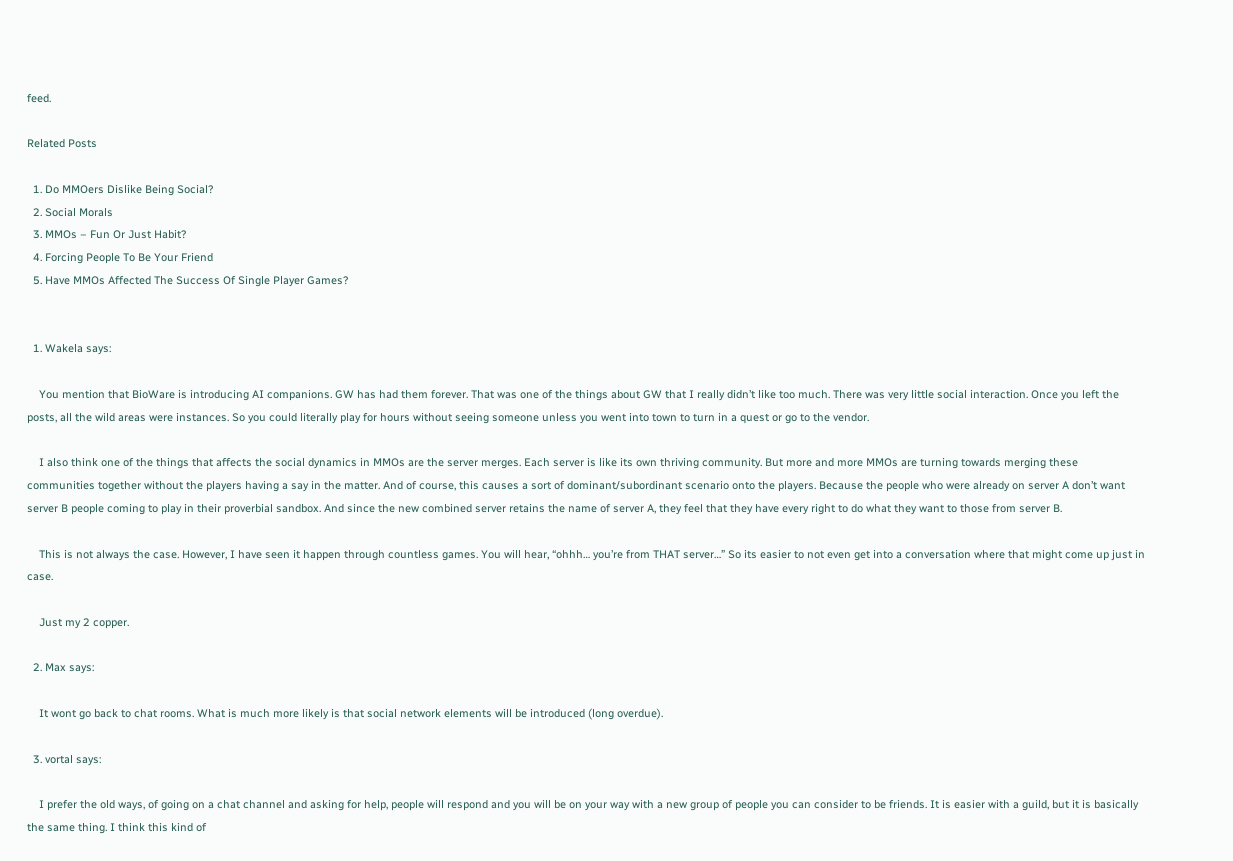feed.

Related Posts

  1. Do MMOers Dislike Being Social?
  2. Social Morals
  3. MMOs – Fun Or Just Habit?
  4. Forcing People To Be Your Friend
  5. Have MMOs Affected The Success Of Single Player Games?


  1. Wakela says:

    You mention that BioWare is introducing AI companions. GW has had them forever. That was one of the things about GW that I really didn’t like too much. There was very little social interaction. Once you left the posts, all the wild areas were instances. So you could literally play for hours without seeing someone unless you went into town to turn in a quest or go to the vendor.

    I also think one of the things that affects the social dynamics in MMOs are the server merges. Each server is like its own thriving community. But more and more MMOs are turning towards merging these communities together without the players having a say in the matter. And of course, this causes a sort of dominant/subordinant scenario onto the players. Because the people who were already on server A don’t want server B people coming to play in their proverbial sandbox. And since the new combined server retains the name of server A, they feel that they have every right to do what they want to those from server B.

    This is not always the case. However, I have seen it happen through countless games. You will hear, “ohhh… you’re from THAT server…” So its easier to not even get into a conversation where that might come up just in case.

    Just my 2 copper.

  2. Max says:

    It wont go back to chat rooms. What is much more likely is that social network elements will be introduced (long overdue).

  3. vortal says:

    I prefer the old ways, of going on a chat channel and asking for help, people will respond and you will be on your way with a new group of people you can consider to be friends. It is easier with a guild, but it is basically the same thing. I think this kind of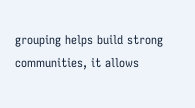grouping helps build strong communities, it allows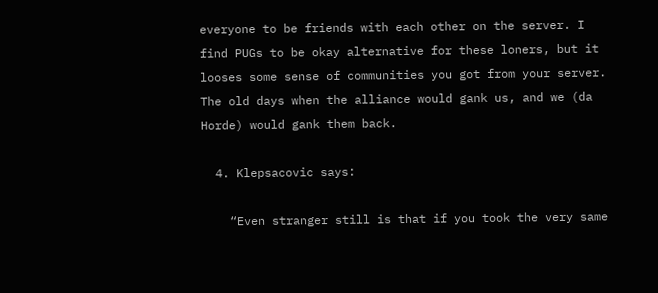everyone to be friends with each other on the server. I find PUGs to be okay alternative for these loners, but it looses some sense of communities you got from your server. The old days when the alliance would gank us, and we (da Horde) would gank them back.

  4. Klepsacovic says:

    “Even stranger still is that if you took the very same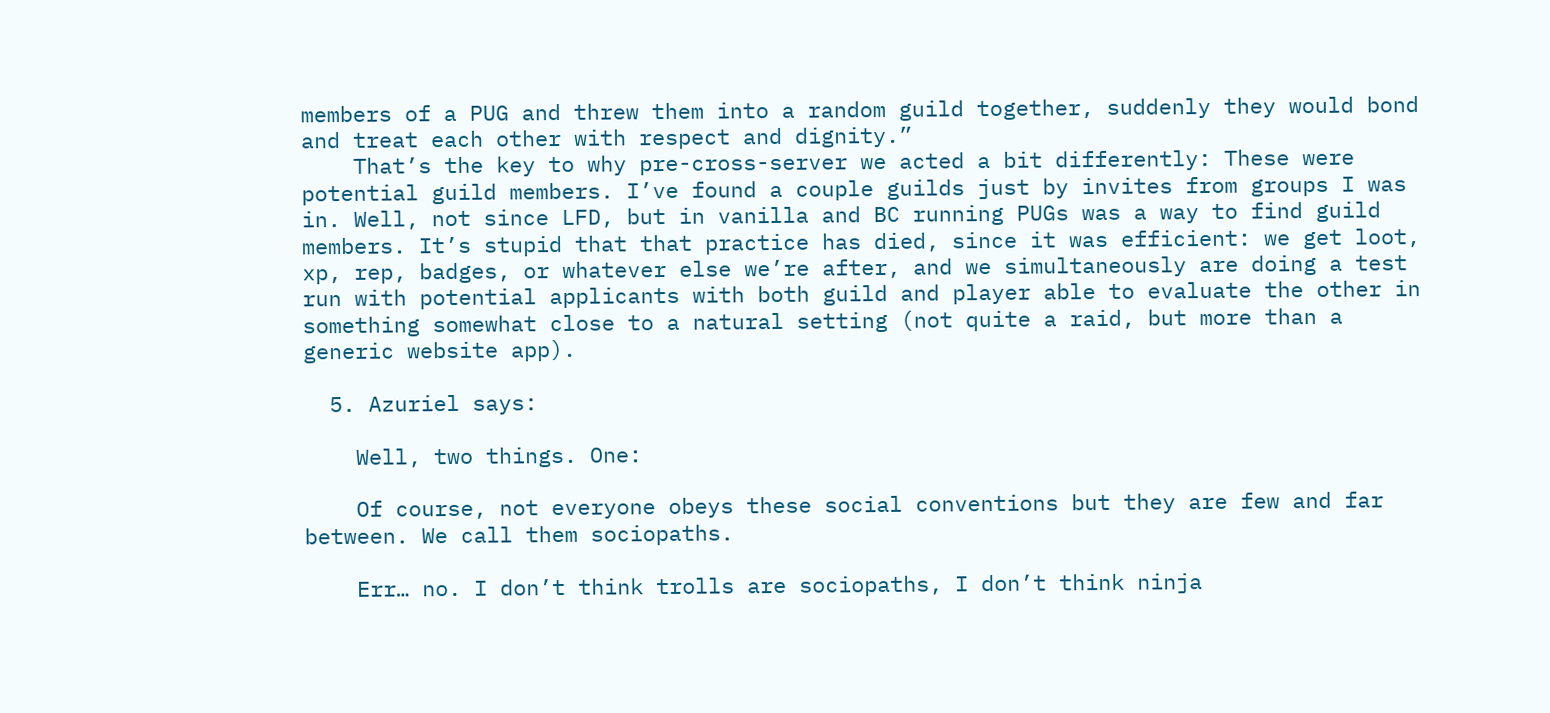members of a PUG and threw them into a random guild together, suddenly they would bond and treat each other with respect and dignity.”
    That’s the key to why pre-cross-server we acted a bit differently: These were potential guild members. I’ve found a couple guilds just by invites from groups I was in. Well, not since LFD, but in vanilla and BC running PUGs was a way to find guild members. It’s stupid that that practice has died, since it was efficient: we get loot, xp, rep, badges, or whatever else we’re after, and we simultaneously are doing a test run with potential applicants with both guild and player able to evaluate the other in something somewhat close to a natural setting (not quite a raid, but more than a generic website app).

  5. Azuriel says:

    Well, two things. One:

    Of course, not everyone obeys these social conventions but they are few and far between. We call them sociopaths.

    Err… no. I don’t think trolls are sociopaths, I don’t think ninja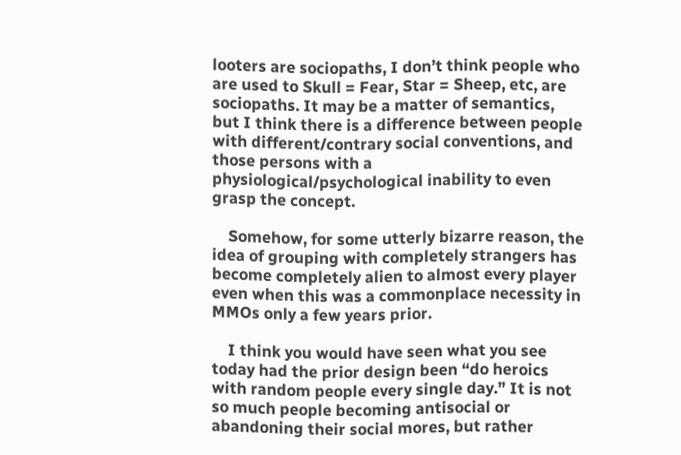looters are sociopaths, I don’t think people who are used to Skull = Fear, Star = Sheep, etc, are sociopaths. It may be a matter of semantics, but I think there is a difference between people with different/contrary social conventions, and those persons with a physiological/psychological inability to even grasp the concept.

    Somehow, for some utterly bizarre reason, the idea of grouping with completely strangers has become completely alien to almost every player even when this was a commonplace necessity in MMOs only a few years prior.

    I think you would have seen what you see today had the prior design been “do heroics with random people every single day.” It is not so much people becoming antisocial or abandoning their social mores, but rather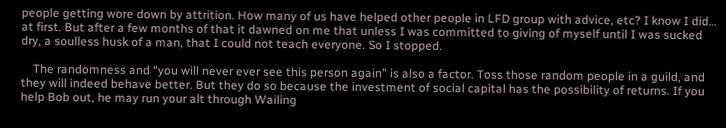people getting wore down by attrition. How many of us have helped other people in LFD group with advice, etc? I know I did… at first. But after a few months of that it dawned on me that unless I was committed to giving of myself until I was sucked dry, a soulless husk of a man, that I could not teach everyone. So I stopped.

    The randomness and “you will never ever see this person again” is also a factor. Toss those random people in a guild, and they will indeed behave better. But they do so because the investment of social capital has the possibility of returns. If you help Bob out, he may run your alt through Wailing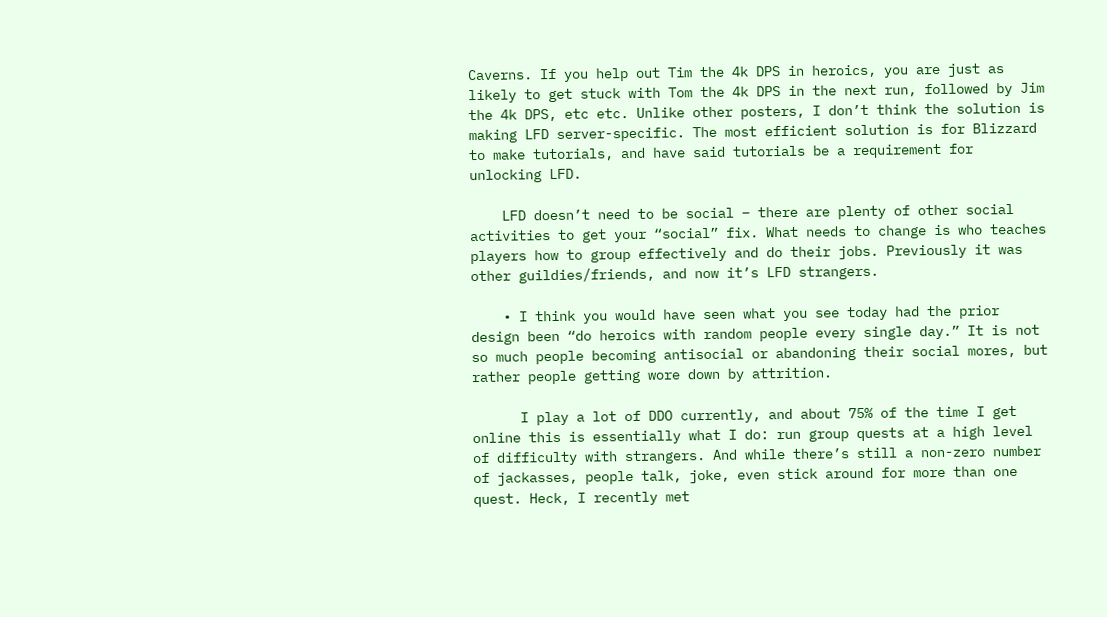Caverns. If you help out Tim the 4k DPS in heroics, you are just as likely to get stuck with Tom the 4k DPS in the next run, followed by Jim the 4k DPS, etc etc. Unlike other posters, I don’t think the solution is making LFD server-specific. The most efficient solution is for Blizzard to make tutorials, and have said tutorials be a requirement for unlocking LFD.

    LFD doesn’t need to be social – there are plenty of other social activities to get your “social” fix. What needs to change is who teaches players how to group effectively and do their jobs. Previously it was other guildies/friends, and now it’s LFD strangers.

    • I think you would have seen what you see today had the prior design been “do heroics with random people every single day.” It is not so much people becoming antisocial or abandoning their social mores, but rather people getting wore down by attrition.

      I play a lot of DDO currently, and about 75% of the time I get online this is essentially what I do: run group quests at a high level of difficulty with strangers. And while there’s still a non-zero number of jackasses, people talk, joke, even stick around for more than one quest. Heck, I recently met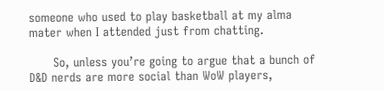someone who used to play basketball at my alma mater when I attended just from chatting.

      So, unless you’re going to argue that a bunch of D&D nerds are more social than WoW players,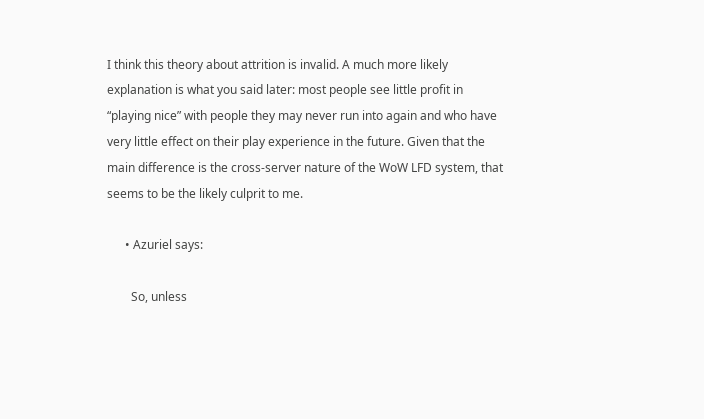I think this theory about attrition is invalid. A much more likely explanation is what you said later: most people see little profit in “playing nice” with people they may never run into again and who have very little effect on their play experience in the future. Given that the main difference is the cross-server nature of the WoW LFD system, that seems to be the likely culprit to me.

      • Azuriel says:

        So, unless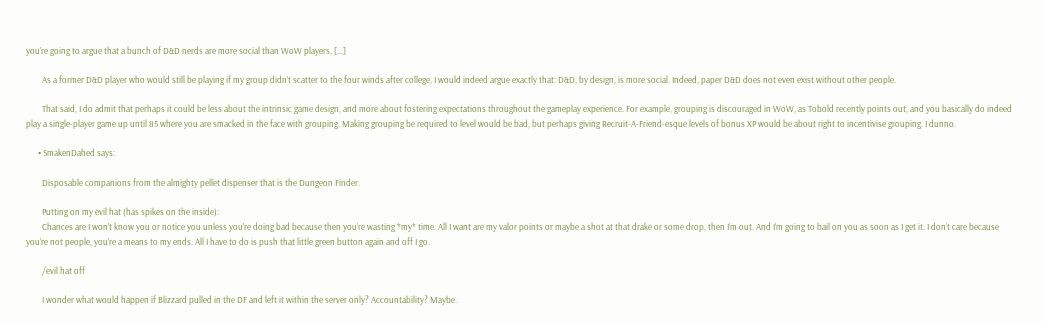you’re going to argue that a bunch of D&D nerds are more social than WoW players, [...]

        As a former D&D player who would still be playing if my group didn’t scatter to the four winds after college, I would indeed argue exactly that: D&D, by design, is more social. Indeed, paper D&D does not even exist without other people.

        That said, I do admit that perhaps it could be less about the intrinsic game design, and more about fostering expectations throughout the gameplay experience. For example, grouping is discouraged in WoW, as Tobold recently points out, and you basically do indeed play a single-player game up until 85 where you are smacked in the face with grouping. Making grouping be required to level would be bad, but perhaps giving Recruit-A-Friend-esque levels of bonus XP would be about right to incentivise grouping. I dunno.

      • SmakenDahed says:

        Disposable companions from the almighty pellet dispenser that is the Dungeon Finder.

        Putting on my evil hat (has spikes on the inside):
        Chances are I won’t know you or notice you unless you’re doing bad because then you’re wasting *my* time. All I want are my valor points or maybe a shot at that drake or some drop, then I’m out. And I’m going to bail on you as soon as I get it. I don’t care because you’re not people, you’re a means to my ends. All I have to do is push that little green button again and off I go.

        /evil hat off

        I wonder what would happen if Blizzard pulled in the DF and left it within the server only? Accountability? Maybe.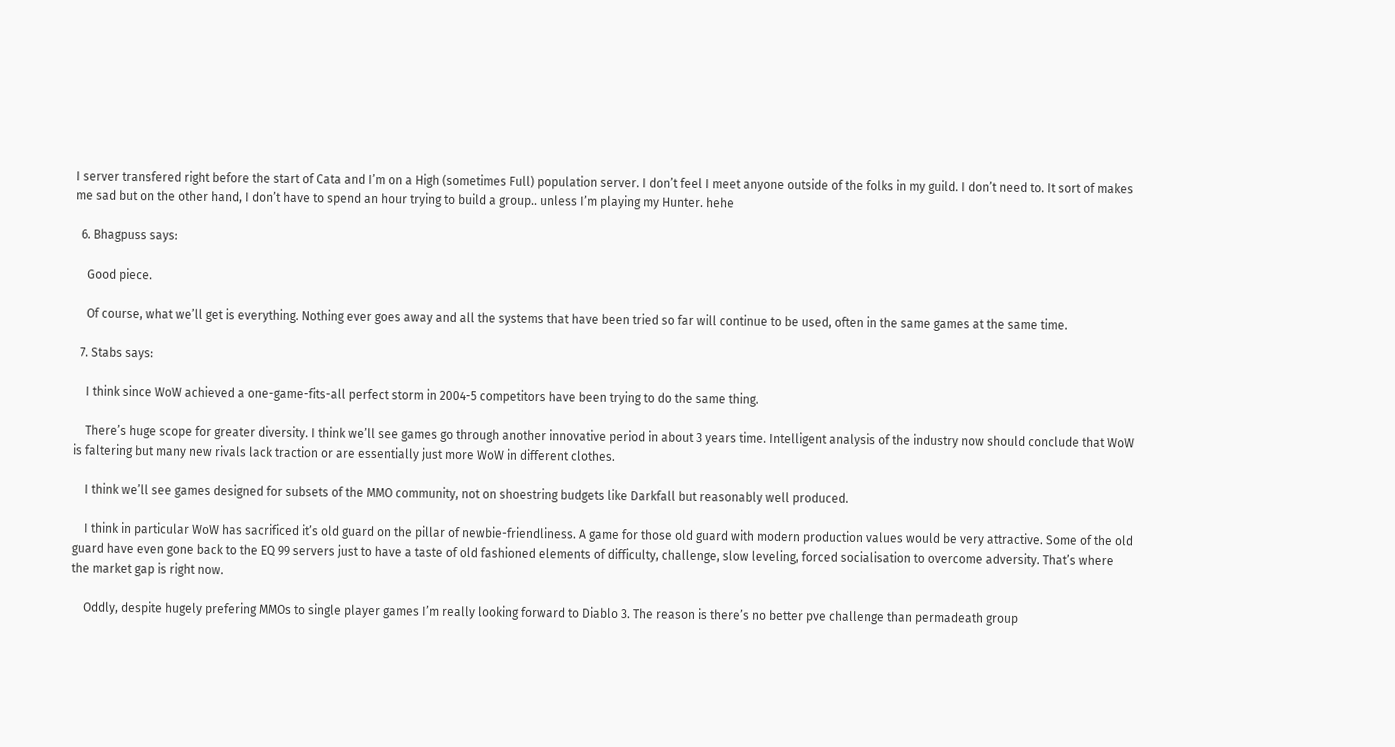I server transfered right before the start of Cata and I’m on a High (sometimes Full) population server. I don’t feel I meet anyone outside of the folks in my guild. I don’t need to. It sort of makes me sad but on the other hand, I don’t have to spend an hour trying to build a group.. unless I’m playing my Hunter. hehe

  6. Bhagpuss says:

    Good piece.

    Of course, what we’ll get is everything. Nothing ever goes away and all the systems that have been tried so far will continue to be used, often in the same games at the same time.

  7. Stabs says:

    I think since WoW achieved a one-game-fits-all perfect storm in 2004-5 competitors have been trying to do the same thing.

    There’s huge scope for greater diversity. I think we’ll see games go through another innovative period in about 3 years time. Intelligent analysis of the industry now should conclude that WoW is faltering but many new rivals lack traction or are essentially just more WoW in different clothes.

    I think we’ll see games designed for subsets of the MMO community, not on shoestring budgets like Darkfall but reasonably well produced.

    I think in particular WoW has sacrificed it’s old guard on the pillar of newbie-friendliness. A game for those old guard with modern production values would be very attractive. Some of the old guard have even gone back to the EQ 99 servers just to have a taste of old fashioned elements of difficulty, challenge, slow leveling, forced socialisation to overcome adversity. That’s where the market gap is right now.

    Oddly, despite hugely prefering MMOs to single player games I’m really looking forward to Diablo 3. The reason is there’s no better pve challenge than permadeath group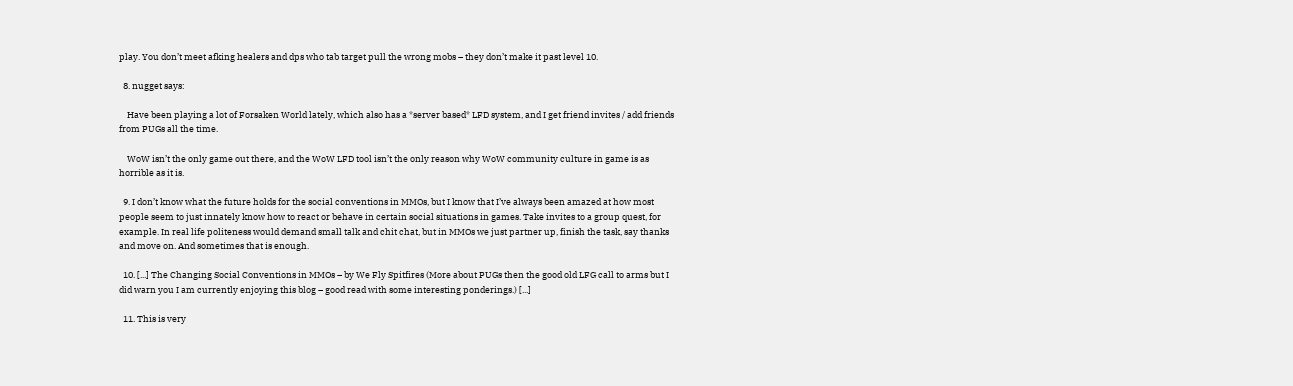play. You don’t meet afking healers and dps who tab target pull the wrong mobs – they don’t make it past level 10.

  8. nugget says:

    Have been playing a lot of Forsaken World lately, which also has a *server based* LFD system, and I get friend invites / add friends from PUGs all the time.

    WoW isn’t the only game out there, and the WoW LFD tool isn’t the only reason why WoW community culture in game is as horrible as it is.

  9. I don’t know what the future holds for the social conventions in MMOs, but I know that I’ve always been amazed at how most people seem to just innately know how to react or behave in certain social situations in games. Take invites to a group quest, for example. In real life politeness would demand small talk and chit chat, but in MMOs we just partner up, finish the task, say thanks and move on. And sometimes that is enough.

  10. [...] The Changing Social Conventions in MMOs – by We Fly Spitfires (More about PUGs then the good old LFG call to arms but I did warn you I am currently enjoying this blog – good read with some interesting ponderings.) [...]

  11. This is very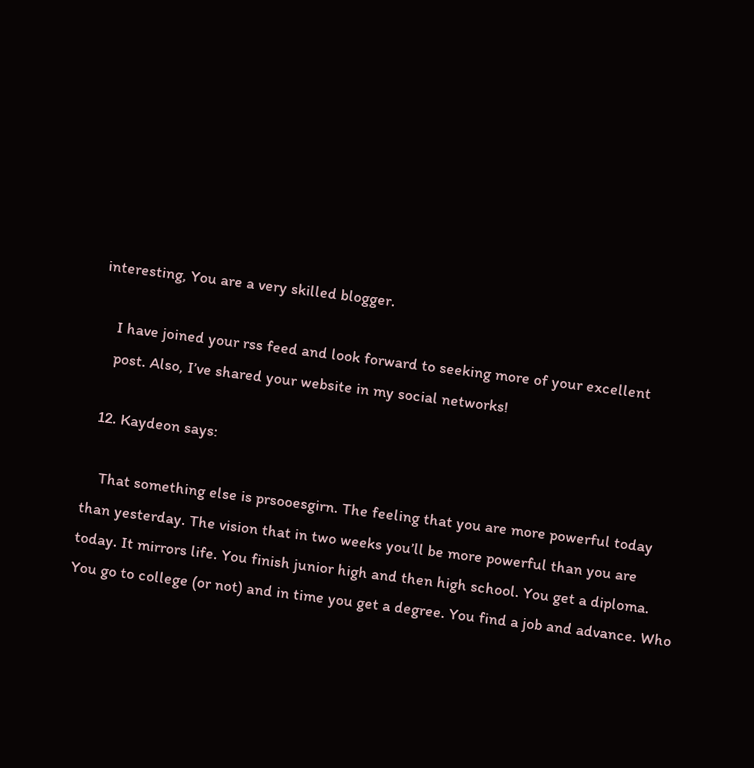interesting, You are a very skilled blogger.

    I have joined your rss feed and look forward to seeking more of your excellent
    post. Also, I’ve shared your website in my social networks!

  12. Kaydeon says:

    That something else is prsooesgirn. The feeling that you are more powerful today than yesterday. The vision that in two weeks you’ll be more powerful than you are today. It mirrors life. You finish junior high and then high school. You get a diploma. You go to college (or not) and in time you get a degree. You find a job and advance. Who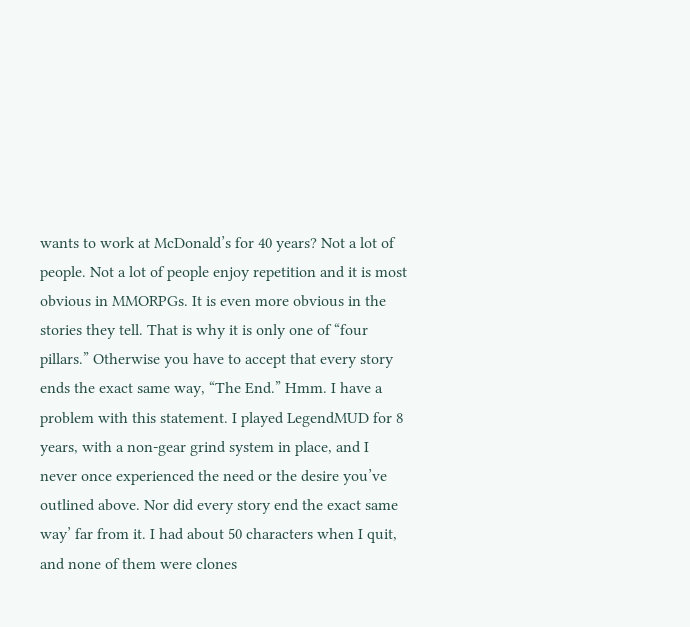wants to work at McDonald’s for 40 years? Not a lot of people. Not a lot of people enjoy repetition and it is most obvious in MMORPGs. It is even more obvious in the stories they tell. That is why it is only one of “four pillars.” Otherwise you have to accept that every story ends the exact same way, “The End.” Hmm. I have a problem with this statement. I played LegendMUD for 8 years, with a non-gear grind system in place, and I never once experienced the need or the desire you’ve outlined above. Nor did every story end the exact same way’ far from it. I had about 50 characters when I quit, and none of them were clones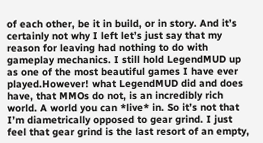of each other, be it in build, or in story. And it’s certainly not why I left let’s just say that my reason for leaving had nothing to do with gameplay mechanics. I still hold LegendMUD up as one of the most beautiful games I have ever played.However! what LegendMUD did and does have, that MMOs do not, is an incredibly rich world. A world you can *live* in. So it’s not that I’m diametrically opposed to gear grind. I just feel that gear grind is the last resort of an empty,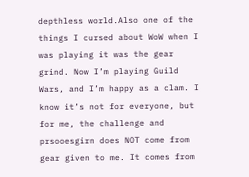depthless world.Also one of the things I cursed about WoW when I was playing it was the gear grind. Now I’m playing Guild Wars, and I’m happy as a clam. I know it’s not for everyone, but for me, the challenge and prsooesgirn does NOT come from gear given to me. It comes from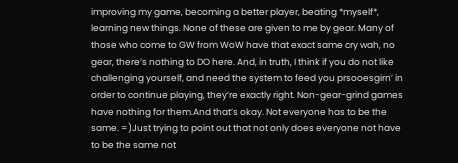improving my game, becoming a better player, beating *myself*, learning new things. None of these are given to me by gear. Many of those who come to GW from WoW have that exact same cry wah, no gear, there’s nothing to DO here. And, in truth, I think if you do not like challenging yourself, and need the system to feed you prsooesgirn’ in order to continue playing, they’re exactly right. Non-gear-grind games have nothing for them.And that’s okay. Not everyone has to be the same. =)Just trying to point out that not only does everyone not have to be the same not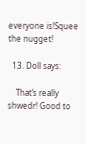everyone is!Squee the nugget!

  13. Doll says:

    That’s really shwedr! Good to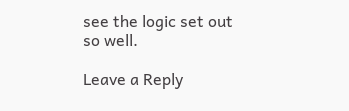see the logic set out so well.

Leave a Reply